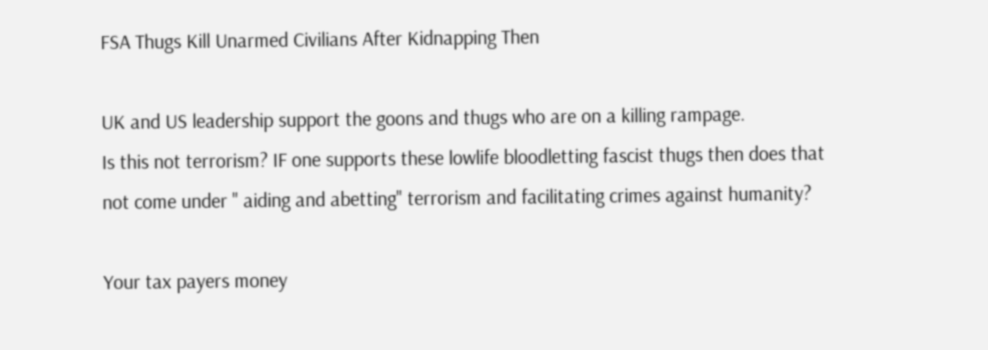FSA Thugs Kill Unarmed Civilians After Kidnapping Then

UK and US leadership support the goons and thugs who are on a killing rampage.
Is this not terrorism? IF one supports these lowlife bloodletting fascist thugs then does that not come under " aiding and abetting" terrorism and facilitating crimes against humanity?

Your tax payers money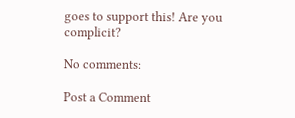goes to support this! Are you complicit?

No comments:

Post a Comment